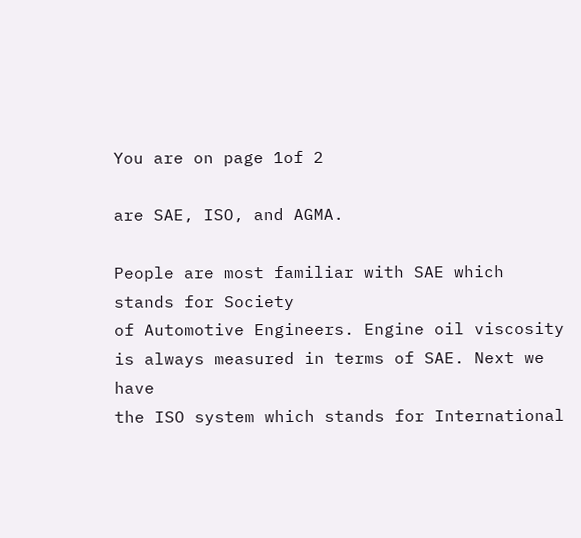You are on page 1of 2

are SAE, ISO, and AGMA.

People are most familiar with SAE which stands for Society
of Automotive Engineers. Engine oil viscosity is always measured in terms of SAE. Next we have
the ISO system which stands for International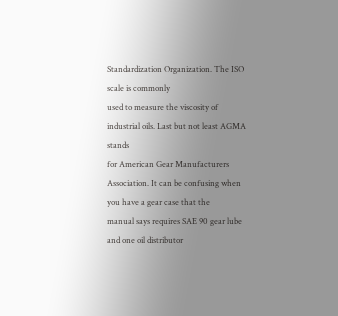Standardization Organization. The ISO scale is commonly
used to measure the viscosity of industrial oils. Last but not least AGMA stands
for American Gear Manufacturers Association. It can be confusing when you have a gear case that the
manual says requires SAE 90 gear lube and one oil distributor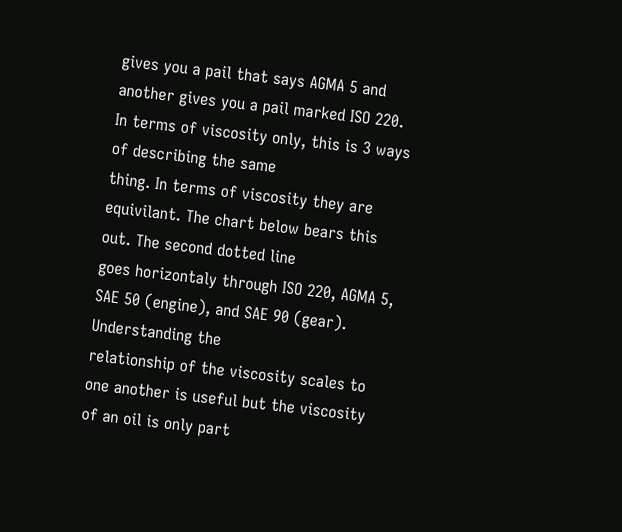gives you a pail that says AGMA 5 and
another gives you a pail marked ISO 220. In terms of viscosity only, this is 3 ways of describing the same
thing. In terms of viscosity they are equivilant. The chart below bears this out. The second dotted line
goes horizontaly through ISO 220, AGMA 5, SAE 50 (engine), and SAE 90 (gear). Understanding the
relationship of the viscosity scales to one another is useful but the viscosity of an oil is only part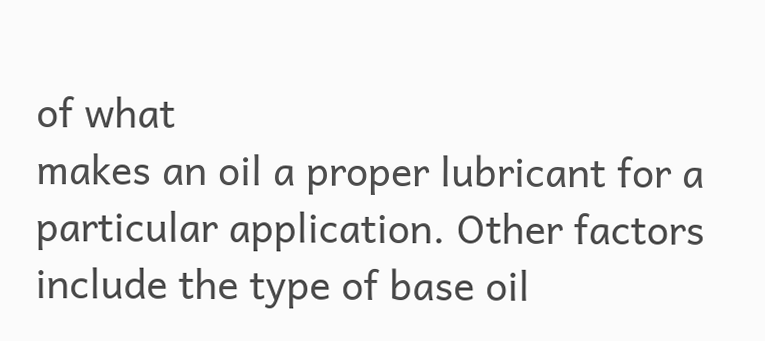of what
makes an oil a proper lubricant for a particular application. Other factors include the type of base oil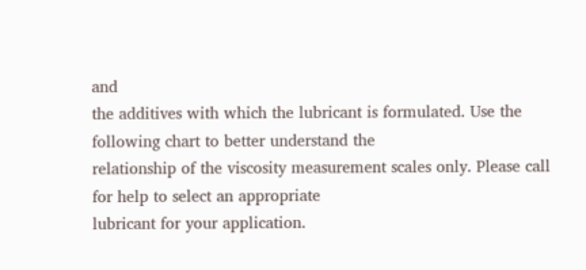and
the additives with which the lubricant is formulated. Use the following chart to better understand the
relationship of the viscosity measurement scales only. Please call for help to select an appropriate
lubricant for your application.